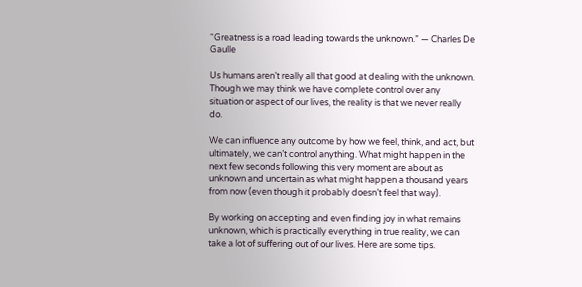“Greatness is a road leading towards the unknown.” — Charles De Gaulle

Us humans aren’t really all that good at dealing with the unknown. Though we may think we have complete control over any situation or aspect of our lives, the reality is that we never really do.

We can influence any outcome by how we feel, think, and act, but ultimately, we can’t control anything. What might happen in the next few seconds following this very moment are about as unknown and uncertain as what might happen a thousand years from now (even though it probably doesn’t feel that way).

By working on accepting and even finding joy in what remains unknown, which is practically everything in true reality, we can take a lot of suffering out of our lives. Here are some tips.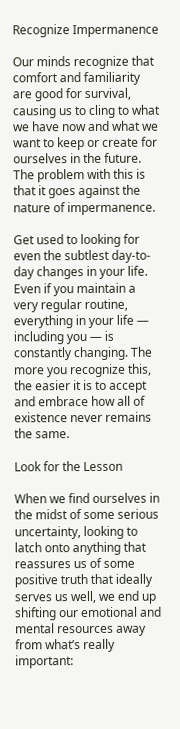Recognize Impermanence

Our minds recognize that comfort and familiarity are good for survival, causing us to cling to what we have now and what we want to keep or create for ourselves in the future. The problem with this is that it goes against the nature of impermanence.

Get used to looking for even the subtlest day-to-day changes in your life. Even if you maintain a very regular routine, everything in your life — including you — is constantly changing. The more you recognize this, the easier it is to accept and embrace how all of existence never remains the same.

Look for the Lesson

When we find ourselves in the midst of some serious uncertainty, looking to latch onto anything that reassures us of some positive truth that ideally serves us well, we end up shifting our emotional and mental resources away from what’s really important: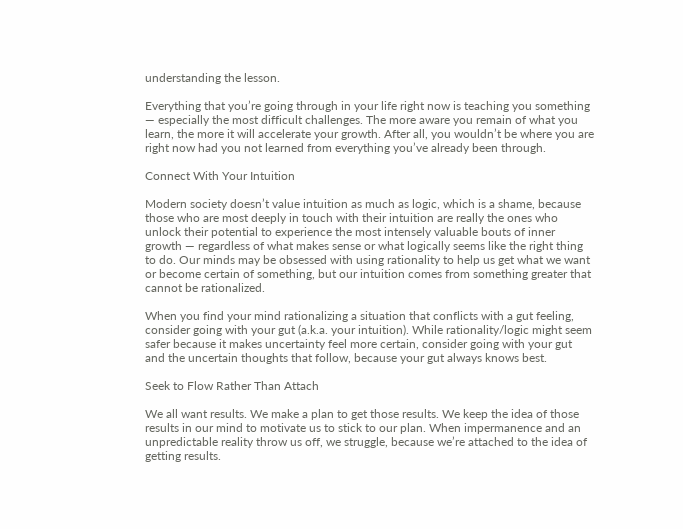understanding the lesson.

Everything that you’re going through in your life right now is teaching you something — especially the most difficult challenges. The more aware you remain of what you learn, the more it will accelerate your growth. After all, you wouldn’t be where you are right now had you not learned from everything you’ve already been through.

Connect With Your Intuition

Modern society doesn’t value intuition as much as logic, which is a shame, because those who are most deeply in touch with their intuition are really the ones who unlock their potential to experience the most intensely valuable bouts of inner growth — regardless of what makes sense or what logically seems like the right thing to do. Our minds may be obsessed with using rationality to help us get what we want or become certain of something, but our intuition comes from something greater that cannot be rationalized.

When you find your mind rationalizing a situation that conflicts with a gut feeling, consider going with your gut (a.k.a. your intuition). While rationality/logic might seem safer because it makes uncertainty feel more certain, consider going with your gut and the uncertain thoughts that follow, because your gut always knows best.

Seek to Flow Rather Than Attach

We all want results. We make a plan to get those results. We keep the idea of those results in our mind to motivate us to stick to our plan. When impermanence and an unpredictable reality throw us off, we struggle, because we’re attached to the idea of getting results.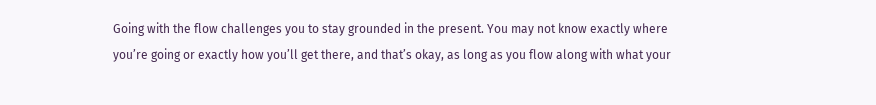Going with the flow challenges you to stay grounded in the present. You may not know exactly where you’re going or exactly how you’ll get there, and that’s okay, as long as you flow along with what your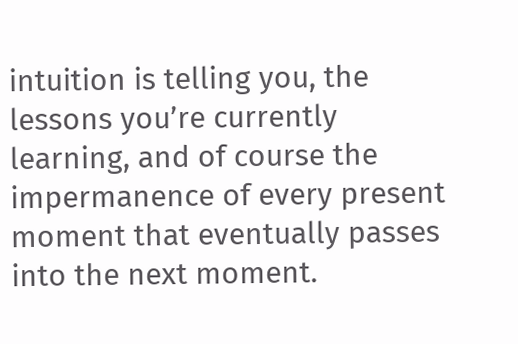intuition is telling you, the lessons you’re currently learning, and of course the impermanence of every present moment that eventually passes into the next moment.